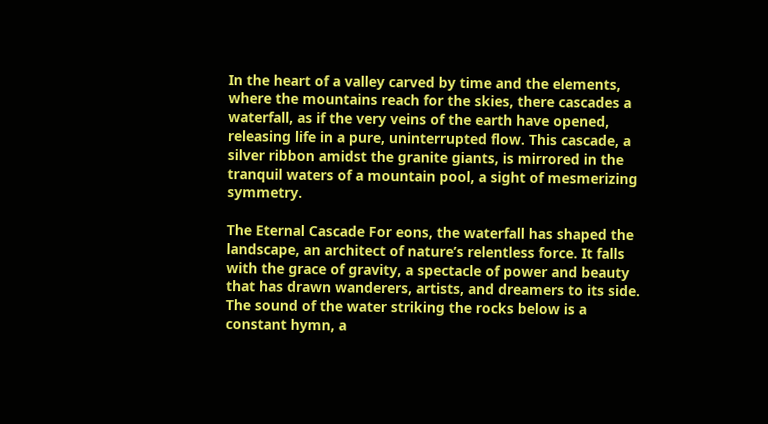In the heart of a valley carved by time and the elements, where the mountains reach for the skies, there cascades a waterfall, as if the very veins of the earth have opened, releasing life in a pure, uninterrupted flow. This cascade, a silver ribbon amidst the granite giants, is mirrored in the tranquil waters of a mountain pool, a sight of mesmerizing symmetry.

The Eternal Cascade For eons, the waterfall has shaped the landscape, an architect of nature’s relentless force. It falls with the grace of gravity, a spectacle of power and beauty that has drawn wanderers, artists, and dreamers to its side. The sound of the water striking the rocks below is a constant hymn, a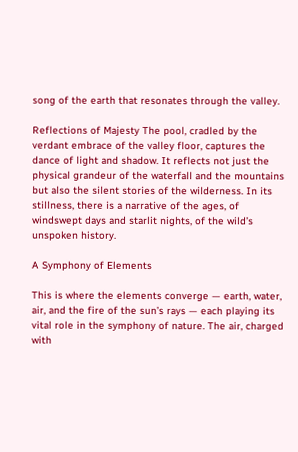song of the earth that resonates through the valley.

Reflections of Majesty The pool, cradled by the verdant embrace of the valley floor, captures the dance of light and shadow. It reflects not just the physical grandeur of the waterfall and the mountains but also the silent stories of the wilderness. In its stillness, there is a narrative of the ages, of windswept days and starlit nights, of the wild’s unspoken history.

A Symphony of Elements

This is where the elements converge — earth, water, air, and the fire of the sun’s rays — each playing its vital role in the symphony of nature. The air, charged with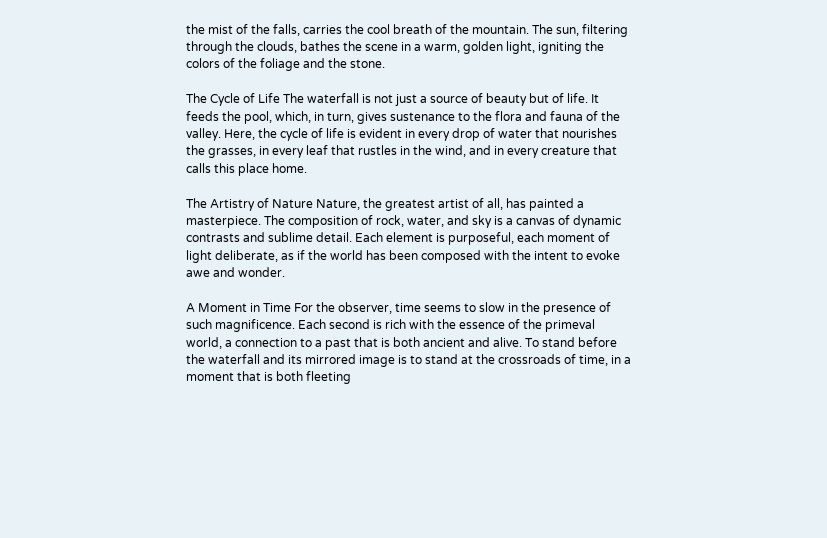the mist of the falls, carries the cool breath of the mountain. The sun, filtering through the clouds, bathes the scene in a warm, golden light, igniting the colors of the foliage and the stone.

The Cycle of Life The waterfall is not just a source of beauty but of life. It feeds the pool, which, in turn, gives sustenance to the flora and fauna of the valley. Here, the cycle of life is evident in every drop of water that nourishes the grasses, in every leaf that rustles in the wind, and in every creature that calls this place home.

The Artistry of Nature Nature, the greatest artist of all, has painted a masterpiece. The composition of rock, water, and sky is a canvas of dynamic contrasts and sublime detail. Each element is purposeful, each moment of light deliberate, as if the world has been composed with the intent to evoke awe and wonder.

A Moment in Time For the observer, time seems to slow in the presence of such magnificence. Each second is rich with the essence of the primeval world, a connection to a past that is both ancient and alive. To stand before the waterfall and its mirrored image is to stand at the crossroads of time, in a moment that is both fleeting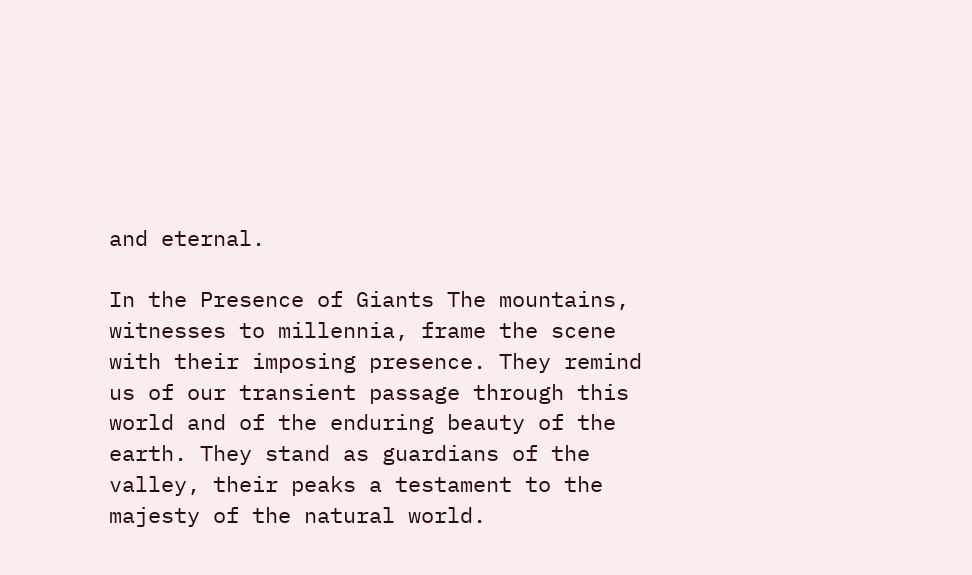and eternal.

In the Presence of Giants The mountains, witnesses to millennia, frame the scene with their imposing presence. They remind us of our transient passage through this world and of the enduring beauty of the earth. They stand as guardians of the valley, their peaks a testament to the majesty of the natural world.